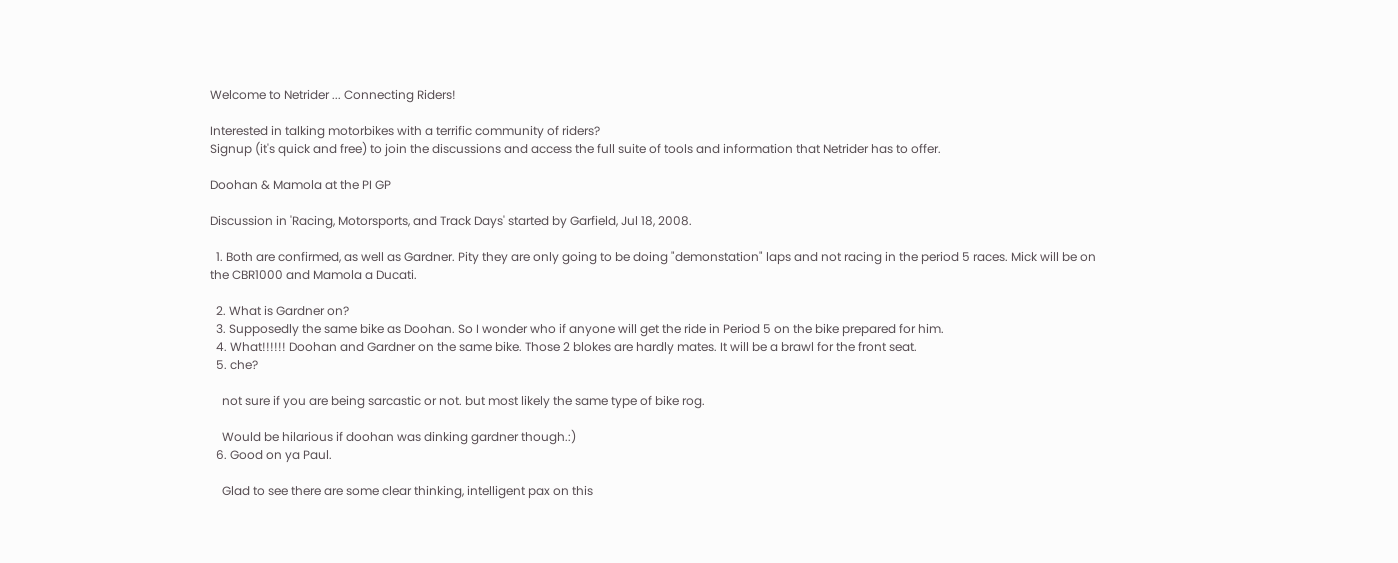Welcome to Netrider ... Connecting Riders!

Interested in talking motorbikes with a terrific community of riders?
Signup (it's quick and free) to join the discussions and access the full suite of tools and information that Netrider has to offer.

Doohan & Mamola at the PI GP

Discussion in 'Racing, Motorsports, and Track Days' started by Garfield, Jul 18, 2008.

  1. Both are confirmed, as well as Gardner. Pity they are only going to be doing "demonstation" laps and not racing in the period 5 races. Mick will be on the CBR1000 and Mamola a Ducati.

  2. What is Gardner on?
  3. Supposedly the same bike as Doohan. So I wonder who if anyone will get the ride in Period 5 on the bike prepared for him.
  4. What!!!!!! Doohan and Gardner on the same bike. Those 2 blokes are hardly mates. It will be a brawl for the front seat.
  5. che?

    not sure if you are being sarcastic or not. but most likely the same type of bike rog.

    Would be hilarious if doohan was dinking gardner though.:)
  6. Good on ya Paul.

    Glad to see there are some clear thinking, intelligent pax on this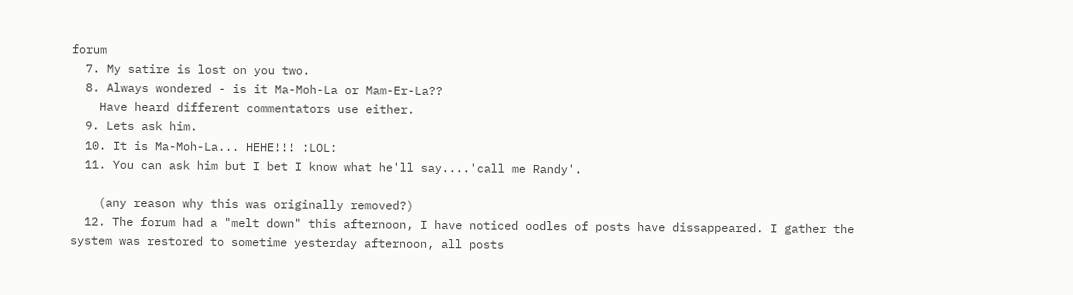forum
  7. My satire is lost on you two.
  8. Always wondered - is it Ma-Moh-La or Mam-Er-La??
    Have heard different commentators use either.
  9. Lets ask him.
  10. It is Ma-Moh-La... HEHE!!! :LOL:
  11. You can ask him but I bet I know what he'll say....'call me Randy'.

    (any reason why this was originally removed?)
  12. The forum had a "melt down" this afternoon, I have noticed oodles of posts have dissappeared. I gather the system was restored to sometime yesterday afternoon, all posts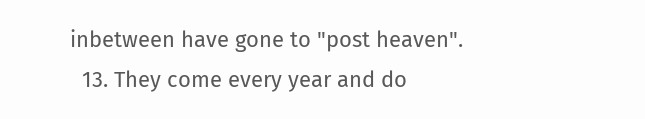inbetween have gone to "post heaven".
  13. They come every year and do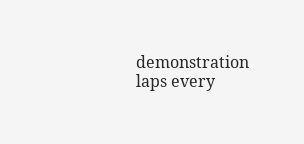demonstration laps every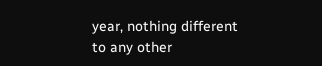year, nothing different to any other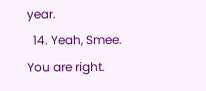year.
  14. Yeah, Smee. You are right.